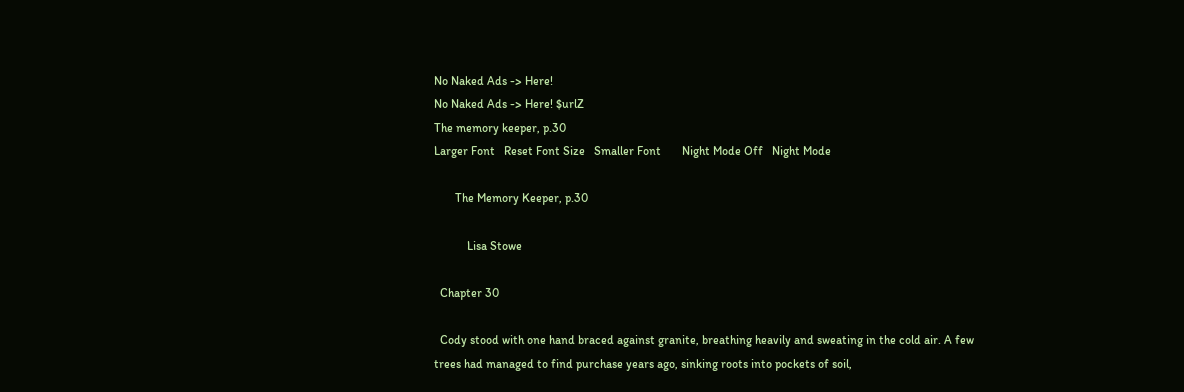No Naked Ads -> Here!
No Naked Ads -> Here! $urlZ
The memory keeper, p.30
Larger Font   Reset Font Size   Smaller Font       Night Mode Off   Night Mode

       The Memory Keeper, p.30

           Lisa Stowe

  Chapter 30

  Cody stood with one hand braced against granite, breathing heavily and sweating in the cold air. A few trees had managed to find purchase years ago, sinking roots into pockets of soil,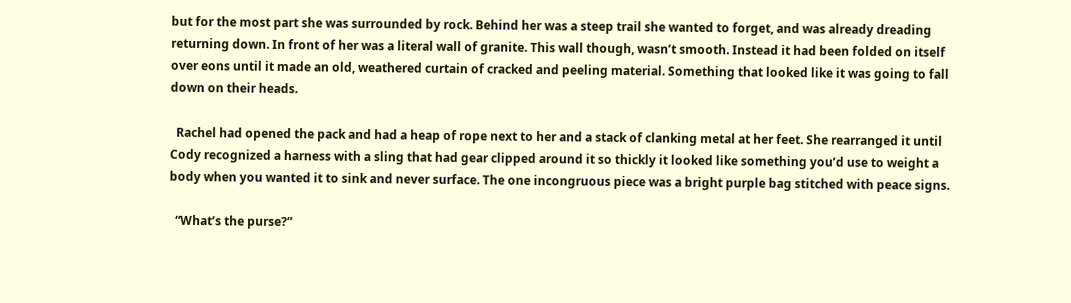but for the most part she was surrounded by rock. Behind her was a steep trail she wanted to forget, and was already dreading returning down. In front of her was a literal wall of granite. This wall though, wasn’t smooth. Instead it had been folded on itself over eons until it made an old, weathered curtain of cracked and peeling material. Something that looked like it was going to fall down on their heads.

  Rachel had opened the pack and had a heap of rope next to her and a stack of clanking metal at her feet. She rearranged it until Cody recognized a harness with a sling that had gear clipped around it so thickly it looked like something you’d use to weight a body when you wanted it to sink and never surface. The one incongruous piece was a bright purple bag stitched with peace signs.

  “What’s the purse?”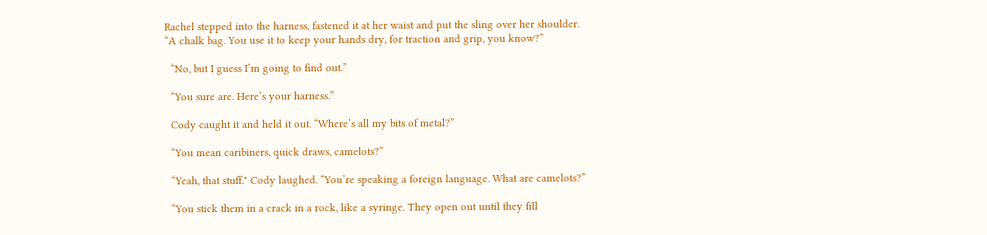Rachel stepped into the harness, fastened it at her waist and put the sling over her shoulder. “A chalk bag. You use it to keep your hands dry, for traction and grip, you know?”

  “No, but I guess I’m going to find out.”

  “You sure are. Here’s your harness.”

  Cody caught it and held it out. “Where’s all my bits of metal?”

  “You mean caribiners, quick draws, camelots?”

  “Yeah, that stuff." Cody laughed. “You’re speaking a foreign language. What are camelots?”

  “You stick them in a crack in a rock, like a syringe. They open out until they fill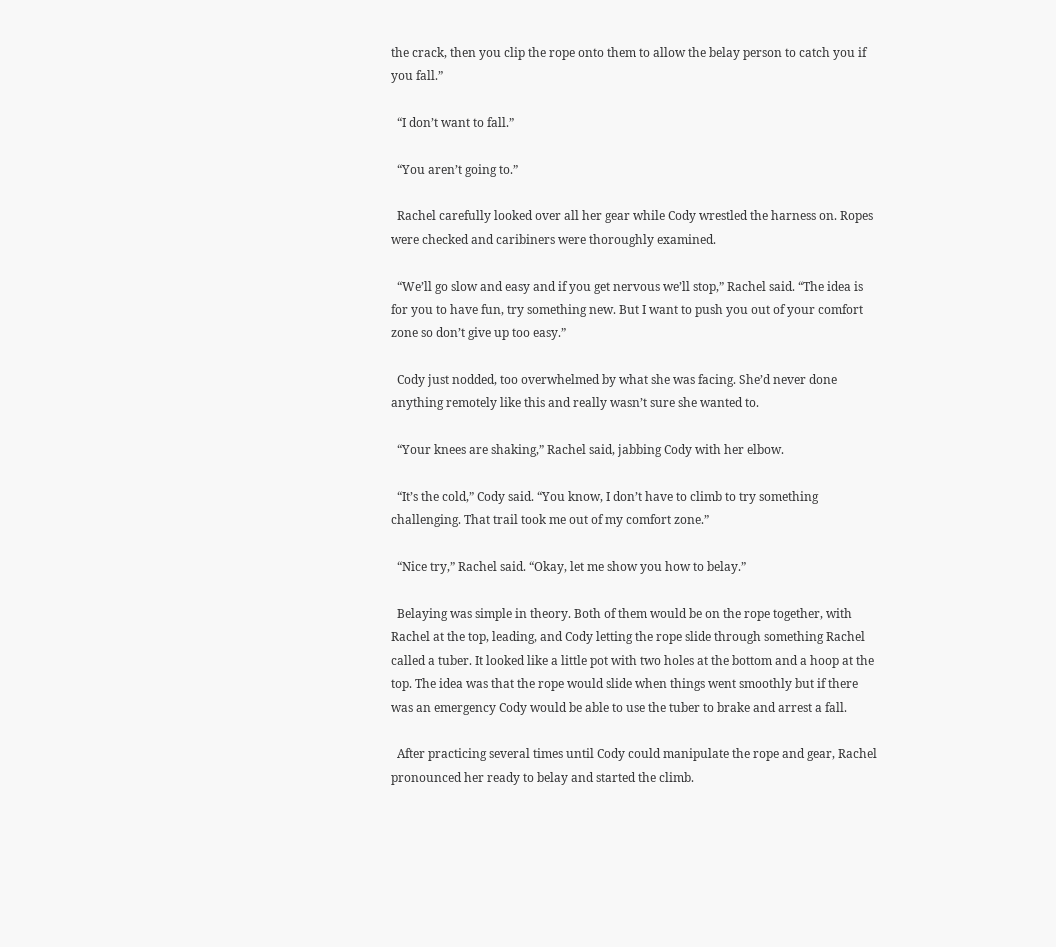the crack, then you clip the rope onto them to allow the belay person to catch you if you fall.”

  “I don’t want to fall.”

  “You aren’t going to.”

  Rachel carefully looked over all her gear while Cody wrestled the harness on. Ropes were checked and caribiners were thoroughly examined.

  “We’ll go slow and easy and if you get nervous we’ll stop,” Rachel said. “The idea is for you to have fun, try something new. But I want to push you out of your comfort zone so don’t give up too easy.”

  Cody just nodded, too overwhelmed by what she was facing. She’d never done anything remotely like this and really wasn’t sure she wanted to.

  “Your knees are shaking,” Rachel said, jabbing Cody with her elbow.

  “It’s the cold,” Cody said. “You know, I don’t have to climb to try something challenging. That trail took me out of my comfort zone.”

  “Nice try,” Rachel said. “Okay, let me show you how to belay.”

  Belaying was simple in theory. Both of them would be on the rope together, with Rachel at the top, leading, and Cody letting the rope slide through something Rachel called a tuber. It looked like a little pot with two holes at the bottom and a hoop at the top. The idea was that the rope would slide when things went smoothly but if there was an emergency Cody would be able to use the tuber to brake and arrest a fall.

  After practicing several times until Cody could manipulate the rope and gear, Rachel pronounced her ready to belay and started the climb.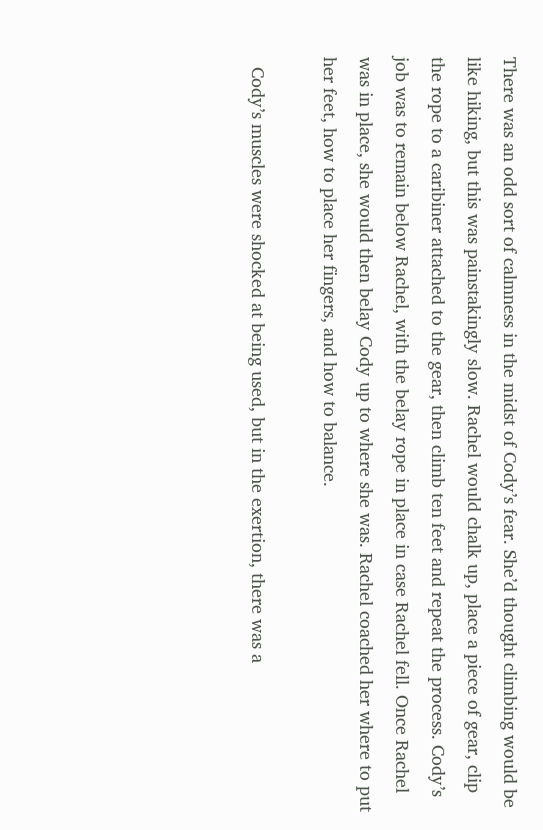There was an odd sort of calmness in the midst of Cody’s fear. She’d thought climbing would be like hiking, but this was painstakingly slow. Rachel would chalk up, place a piece of gear, clip the rope to a caribiner attached to the gear, then climb ten feet and repeat the process. Cody’s job was to remain below Rachel, with the belay rope in place in case Rachel fell. Once Rachel was in place, she would then belay Cody up to where she was. Rachel coached her where to put her feet, how to place her fingers, and how to balance.

  Cody’s muscles were shocked at being used, but in the exertion, there was a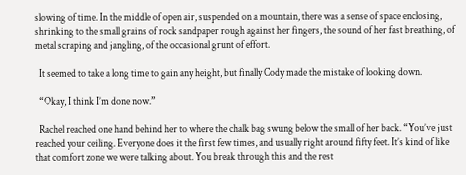slowing of time. In the middle of open air, suspended on a mountain, there was a sense of space enclosing, shrinking to the small grains of rock sandpaper rough against her fingers, the sound of her fast breathing, of metal scraping and jangling, of the occasional grunt of effort.

  It seemed to take a long time to gain any height, but finally Cody made the mistake of looking down.

  “Okay, I think I’m done now.”

  Rachel reached one hand behind her to where the chalk bag swung below the small of her back. “You’ve just reached your ceiling. Everyone does it the first few times, and usually right around fifty feet. It’s kind of like that comfort zone we were talking about. You break through this and the rest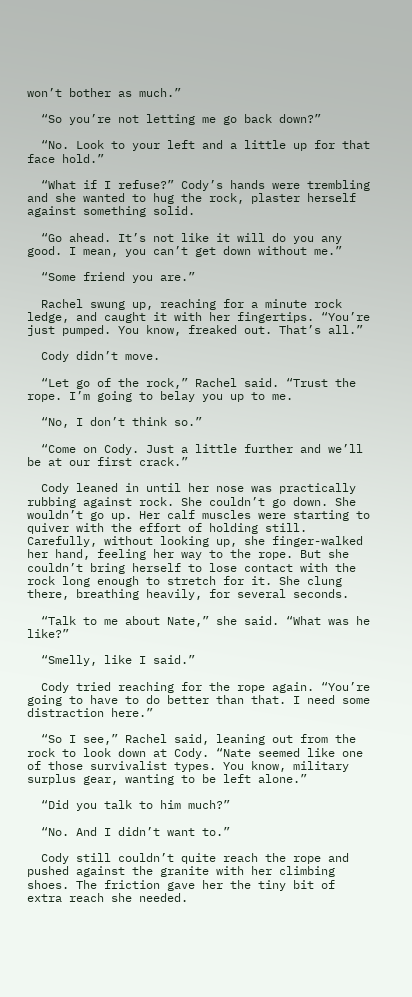won’t bother as much.”

  “So you’re not letting me go back down?”

  “No. Look to your left and a little up for that face hold.”

  “What if I refuse?” Cody’s hands were trembling and she wanted to hug the rock, plaster herself against something solid.

  “Go ahead. It’s not like it will do you any good. I mean, you can’t get down without me.”

  “Some friend you are.”

  Rachel swung up, reaching for a minute rock ledge, and caught it with her fingertips. “You’re just pumped. You know, freaked out. That’s all.”

  Cody didn’t move.

  “Let go of the rock,” Rachel said. “Trust the rope. I’m going to belay you up to me.

  “No, I don’t think so.”

  “Come on Cody. Just a little further and we’ll be at our first crack.”

  Cody leaned in until her nose was practically rubbing against rock. She couldn’t go down. She wouldn’t go up. Her calf muscles were starting to quiver with the effort of holding still. Carefully, without looking up, she finger-walked her hand, feeling her way to the rope. But she couldn’t bring herself to lose contact with the rock long enough to stretch for it. She clung there, breathing heavily, for several seconds.

  “Talk to me about Nate,” she said. “What was he like?”

  “Smelly, like I said.”

  Cody tried reaching for the rope again. “You’re going to have to do better than that. I need some distraction here.”

  “So I see,” Rachel said, leaning out from the rock to look down at Cody. “Nate seemed like one of those survivalist types. You know, military surplus gear, wanting to be left alone.”

  “Did you talk to him much?”

  “No. And I didn’t want to.”

  Cody still couldn’t quite reach the rope and pushed against the granite with her climbing shoes. The friction gave her the tiny bit of extra reach she needed.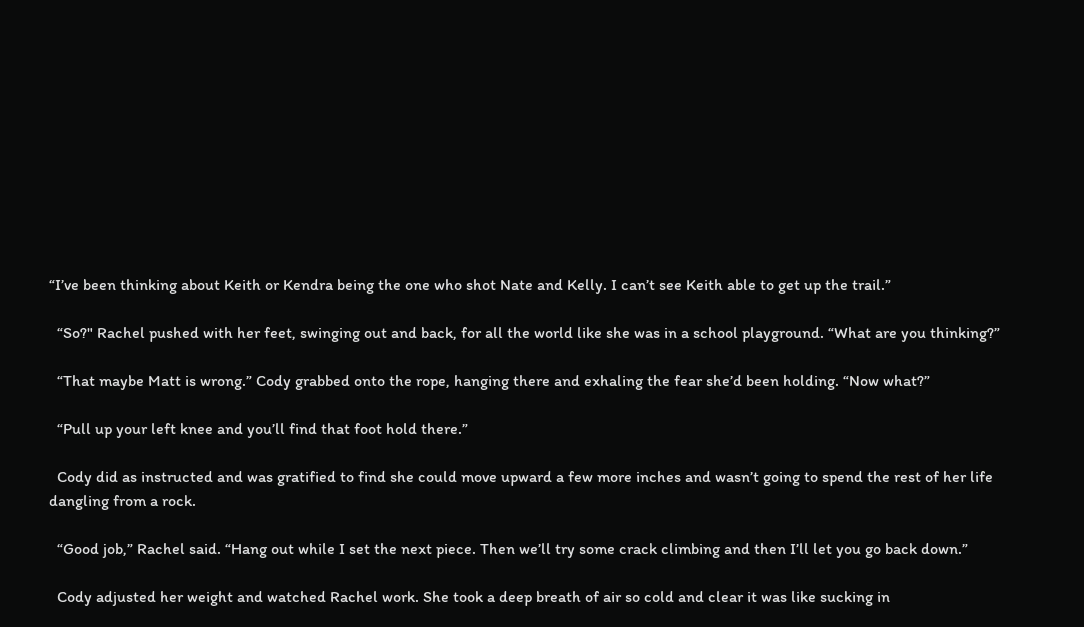“I’ve been thinking about Keith or Kendra being the one who shot Nate and Kelly. I can’t see Keith able to get up the trail.”

  “So?" Rachel pushed with her feet, swinging out and back, for all the world like she was in a school playground. “What are you thinking?”

  “That maybe Matt is wrong.” Cody grabbed onto the rope, hanging there and exhaling the fear she’d been holding. “Now what?”

  “Pull up your left knee and you’ll find that foot hold there.”

  Cody did as instructed and was gratified to find she could move upward a few more inches and wasn’t going to spend the rest of her life dangling from a rock.

  “Good job,” Rachel said. “Hang out while I set the next piece. Then we’ll try some crack climbing and then I’ll let you go back down.”

  Cody adjusted her weight and watched Rachel work. She took a deep breath of air so cold and clear it was like sucking in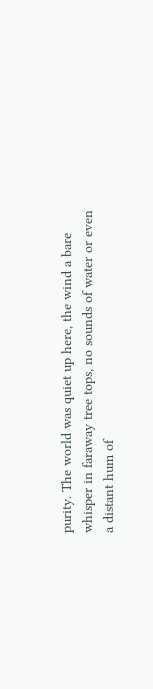purity. The world was quiet up here, the wind a bare whisper in faraway tree tops, no sounds of water or even a distant hum of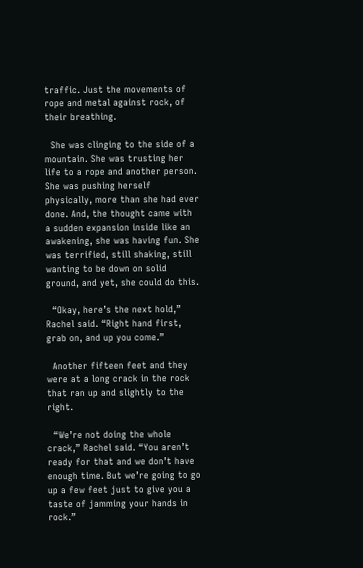traffic. Just the movements of rope and metal against rock, of their breathing.

  She was clinging to the side of a mountain. She was trusting her life to a rope and another person. She was pushing herself physically, more than she had ever done. And, the thought came with a sudden expansion inside like an awakening, she was having fun. She was terrified, still shaking, still wanting to be down on solid ground, and yet, she could do this.

  “Okay, here’s the next hold,” Rachel said. “Right hand first, grab on, and up you come.”

  Another fifteen feet and they were at a long crack in the rock that ran up and slightly to the right.

  “We’re not doing the whole
crack,” Rachel said. “You aren’t ready for that and we don’t have enough time. But we’re going to go up a few feet just to give you a taste of jamming your hands in rock.”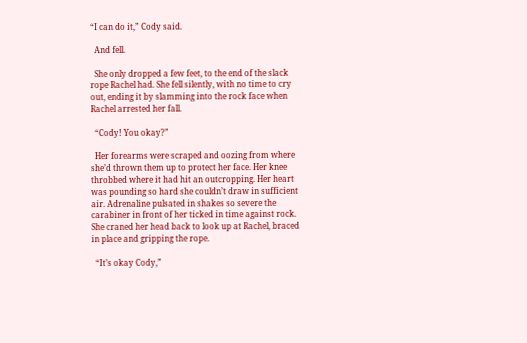“I can do it,” Cody said.

  And fell.

  She only dropped a few feet, to the end of the slack rope Rachel had. She fell silently, with no time to cry out, ending it by slamming into the rock face when Rachel arrested her fall.

  “Cody! You okay?”

  Her forearms were scraped and oozing from where she’d thrown them up to protect her face. Her knee throbbed where it had hit an outcropping. Her heart was pounding so hard she couldn’t draw in sufficient air. Adrenaline pulsated in shakes so severe the carabiner in front of her ticked in time against rock. She craned her head back to look up at Rachel, braced in place and gripping the rope.

  “It’s okay Cody,”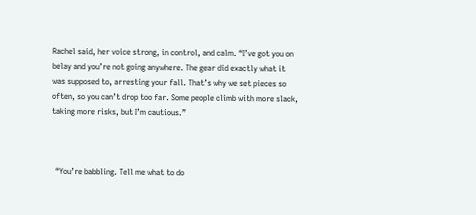Rachel said, her voice strong, in control, and calm. “I’ve got you on belay and you’re not going anywhere. The gear did exactly what it was supposed to, arresting your fall. That’s why we set pieces so often, so you can’t drop too far. Some people climb with more slack, taking more risks, but I’m cautious.”



  “You’re babbling. Tell me what to do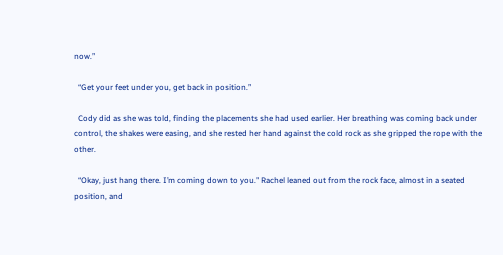now.”

  “Get your feet under you, get back in position.”

  Cody did as she was told, finding the placements she had used earlier. Her breathing was coming back under control, the shakes were easing, and she rested her hand against the cold rock as she gripped the rope with the other.

  “Okay, just hang there. I’m coming down to you." Rachel leaned out from the rock face, almost in a seated position, and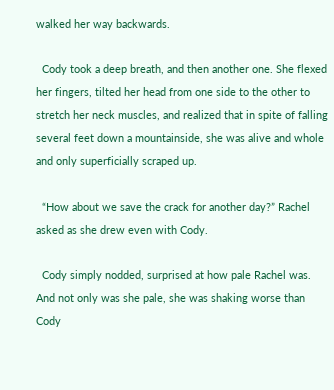walked her way backwards.

  Cody took a deep breath, and then another one. She flexed her fingers, tilted her head from one side to the other to stretch her neck muscles, and realized that in spite of falling several feet down a mountainside, she was alive and whole and only superficially scraped up.

  “How about we save the crack for another day?” Rachel asked as she drew even with Cody.

  Cody simply nodded, surprised at how pale Rachel was. And not only was she pale, she was shaking worse than Cody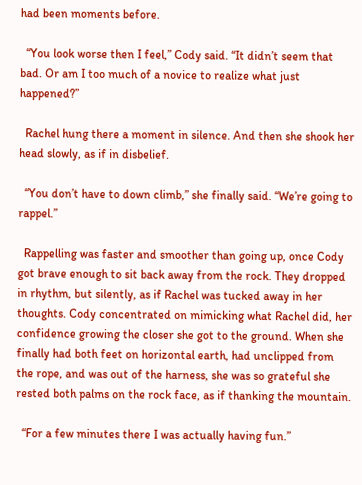had been moments before.

  “You look worse then I feel,” Cody said. “It didn’t seem that bad. Or am I too much of a novice to realize what just happened?”

  Rachel hung there a moment in silence. And then she shook her head slowly, as if in disbelief.

  “You don’t have to down climb,” she finally said. “We’re going to rappel.”

  Rappelling was faster and smoother than going up, once Cody got brave enough to sit back away from the rock. They dropped in rhythm, but silently, as if Rachel was tucked away in her thoughts. Cody concentrated on mimicking what Rachel did, her confidence growing the closer she got to the ground. When she finally had both feet on horizontal earth, had unclipped from the rope, and was out of the harness, she was so grateful she rested both palms on the rock face, as if thanking the mountain.

  “For a few minutes there I was actually having fun.”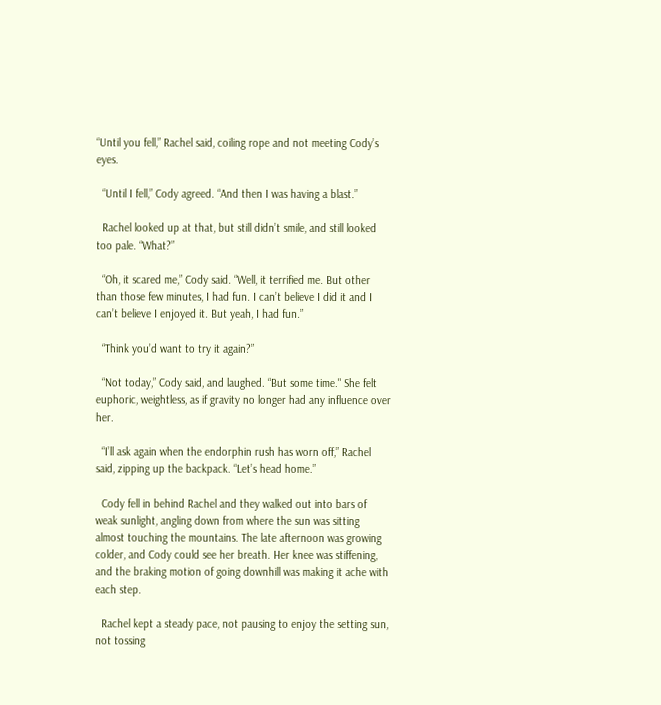“Until you fell,” Rachel said, coiling rope and not meeting Cody’s eyes.

  “Until I fell,” Cody agreed. “And then I was having a blast.”

  Rachel looked up at that, but still didn’t smile, and still looked too pale. “What?”

  “Oh, it scared me,” Cody said. “Well, it terrified me. But other than those few minutes, I had fun. I can’t believe I did it and I can’t believe I enjoyed it. But yeah, I had fun.”

  “Think you’d want to try it again?”

  “Not today,” Cody said, and laughed. “But some time." She felt euphoric, weightless, as if gravity no longer had any influence over her.

  “I’ll ask again when the endorphin rush has worn off,” Rachel said, zipping up the backpack. “Let’s head home.”

  Cody fell in behind Rachel and they walked out into bars of weak sunlight, angling down from where the sun was sitting almost touching the mountains. The late afternoon was growing colder, and Cody could see her breath. Her knee was stiffening, and the braking motion of going downhill was making it ache with each step.

  Rachel kept a steady pace, not pausing to enjoy the setting sun, not tossing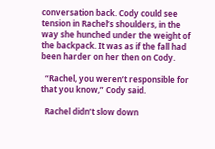conversation back. Cody could see tension in Rachel’s shoulders, in the way she hunched under the weight of the backpack. It was as if the fall had been harder on her then on Cody.

  “Rachel, you weren’t responsible for that you know,” Cody said.

  Rachel didn’t slow down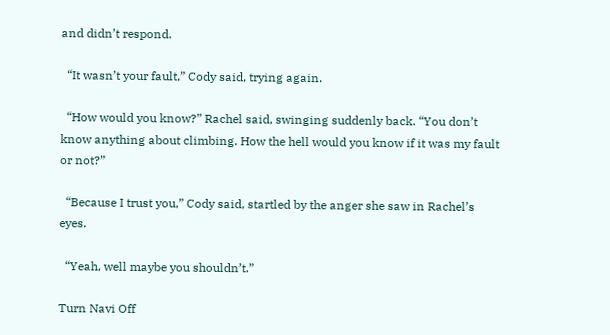and didn’t respond.

  “It wasn’t your fault,” Cody said, trying again.

  “How would you know?” Rachel said, swinging suddenly back. “You don’t know anything about climbing. How the hell would you know if it was my fault or not?”

  “Because I trust you,” Cody said, startled by the anger she saw in Rachel’s eyes.

  “Yeah, well maybe you shouldn’t.”

Turn Navi Off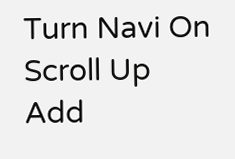Turn Navi On
Scroll Up
Add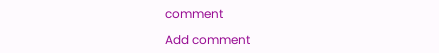comment

Add comment